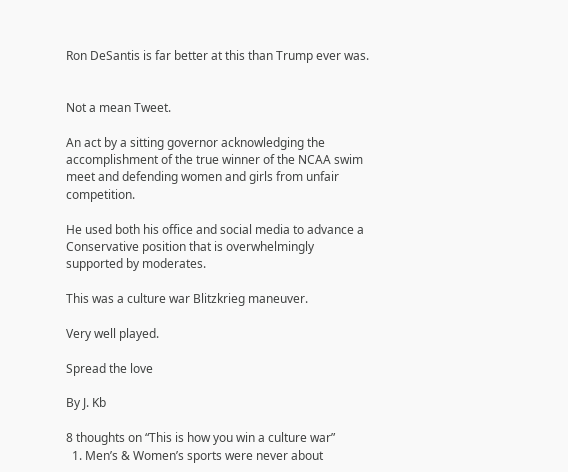Ron DeSantis is far better at this than Trump ever was.


Not a mean Tweet.

An act by a sitting governor acknowledging the accomplishment of the true winner of the NCAA swim meet and defending women and girls from unfair competition.

He used both his office and social media to advance a Conservative position that is overwhelmingly supported by moderates.

This was a culture war Blitzkrieg maneuver.

Very well played.

Spread the love

By J. Kb

8 thoughts on “This is how you win a culture war”
  1. Men’s & Women’s sports were never about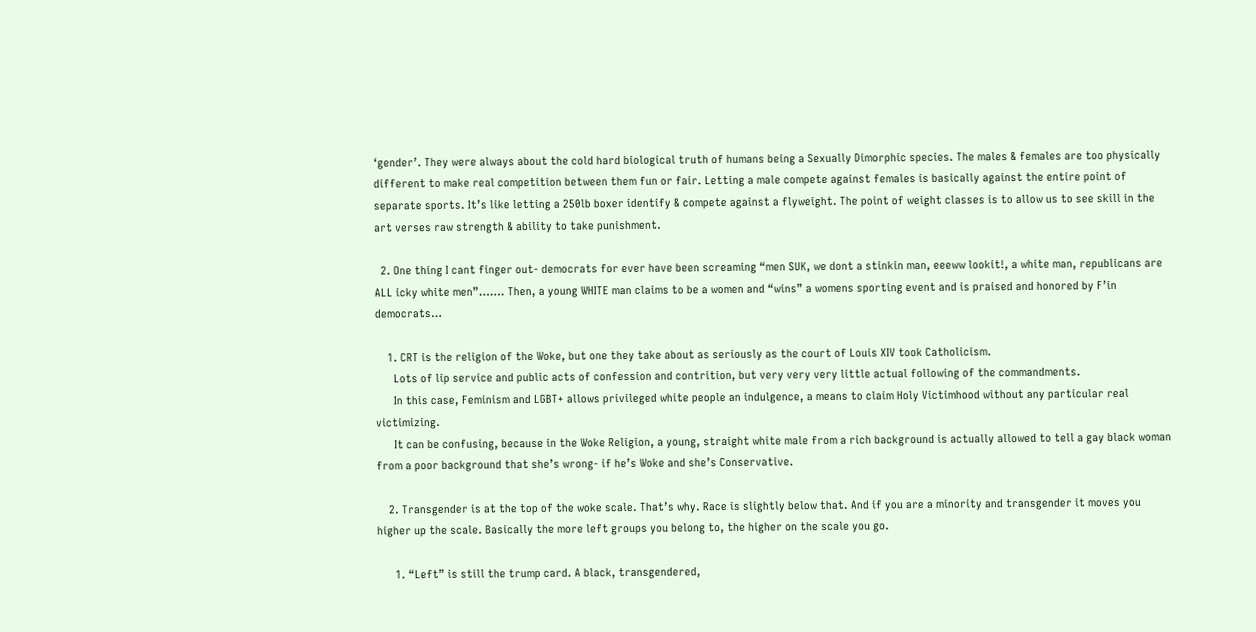‘gender’. They were always about the cold hard biological truth of humans being a Sexually Dimorphic species. The males & females are too physically different to make real competition between them fun or fair. Letting a male compete against females is basically against the entire point of separate sports. It’s like letting a 250lb boxer identify & compete against a flyweight. The point of weight classes is to allow us to see skill in the art verses raw strength & ability to take punishment.

  2. One thing I cant finger out- democrats for ever have been screaming “men SUK, we dont a stinkin man, eeeww lookit!, a white man, republicans are ALL icky white men”……. Then, a young WHITE man claims to be a women and “wins” a womens sporting event and is praised and honored by F’in democrats…

    1. CRT is the religion of the Woke, but one they take about as seriously as the court of Louis XIV took Catholicism.
      Lots of lip service and public acts of confession and contrition, but very very very little actual following of the commandments.
      In this case, Feminism and LGBT+ allows privileged white people an indulgence, a means to claim Holy Victimhood without any particular real victimizing.
      It can be confusing, because in the Woke Religion, a young, straight white male from a rich background is actually allowed to tell a gay black woman from a poor background that she’s wrong- if he’s Woke and she’s Conservative.

    2. Transgender is at the top of the woke scale. That’s why. Race is slightly below that. And if you are a minority and transgender it moves you higher up the scale. Basically the more left groups you belong to, the higher on the scale you go.

      1. “Left” is still the trump card. A black, transgendered,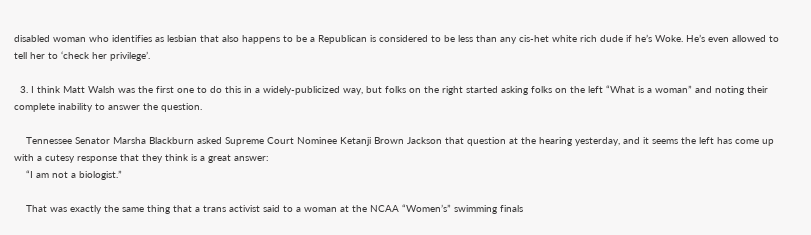disabled woman who identifies as lesbian that also happens to be a Republican is considered to be less than any cis-het white rich dude if he’s Woke. He’s even allowed to tell her to ‘check her privilege’.

  3. I think Matt Walsh was the first one to do this in a widely-publicized way, but folks on the right started asking folks on the left “What is a woman” and noting their complete inability to answer the question.

    Tennessee Senator Marsha Blackburn asked Supreme Court Nominee Ketanji Brown Jackson that question at the hearing yesterday, and it seems the left has come up with a cutesy response that they think is a great answer:
    “I am not a biologist.”

    That was exactly the same thing that a trans activist said to a woman at the NCAA “Women’s” swimming finals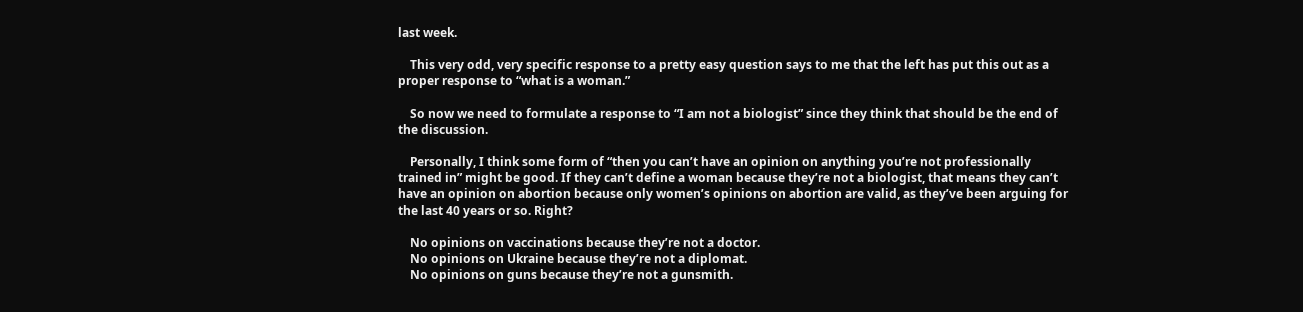last week.

    This very odd, very specific response to a pretty easy question says to me that the left has put this out as a proper response to “what is a woman.”

    So now we need to formulate a response to “I am not a biologist” since they think that should be the end of the discussion.

    Personally, I think some form of “then you can’t have an opinion on anything you’re not professionally trained in” might be good. If they can’t define a woman because they’re not a biologist, that means they can’t have an opinion on abortion because only women’s opinions on abortion are valid, as they’ve been arguing for the last 40 years or so. Right?

    No opinions on vaccinations because they’re not a doctor.
    No opinions on Ukraine because they’re not a diplomat.
    No opinions on guns because they’re not a gunsmith.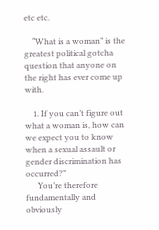etc etc.

    “What is a woman” is the greatest political gotcha question that anyone on the right has ever come up with.

    1. If you can’t figure out what a woman is, how can we expect you to know when a sexual assault or gender discrimination has occurred?”
      You’re therefore fundamentally and obviously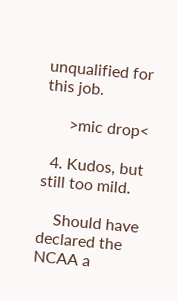unqualified for this job.

      >mic drop<

  4. Kudos, but still too mild.

    Should have declared the NCAA a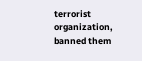terrorist organization, banned them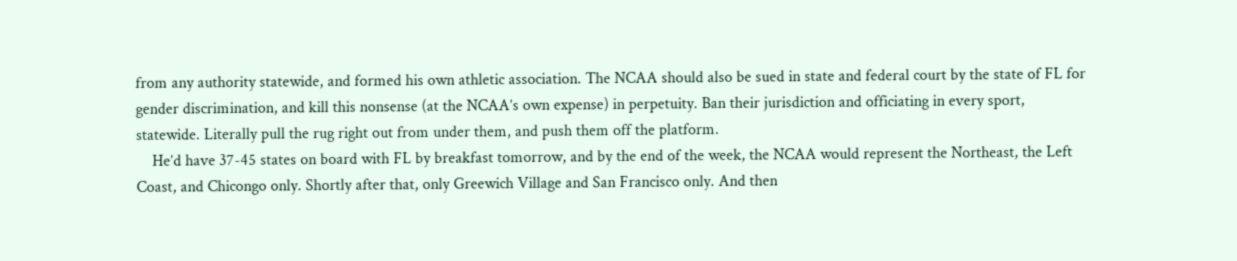from any authority statewide, and formed his own athletic association. The NCAA should also be sued in state and federal court by the state of FL for gender discrimination, and kill this nonsense (at the NCAA’s own expense) in perpetuity. Ban their jurisdiction and officiating in every sport, statewide. Literally pull the rug right out from under them, and push them off the platform.
    He’d have 37-45 states on board with FL by breakfast tomorrow, and by the end of the week, the NCAA would represent the Northeast, the Left Coast, and Chicongo only. Shortly after that, only Greewich Village and San Francisco only. And then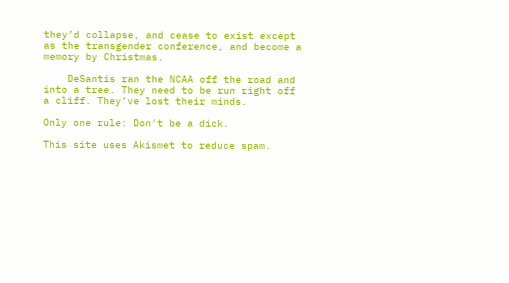they’d collapse, and cease to exist except as the transgender conference, and become a memory by Christmas.

    DeSantis ran the NCAA off the road and into a tree. They need to be run right off a cliff. They’ve lost their minds.

Only one rule: Don't be a dick.

This site uses Akismet to reduce spam.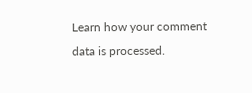Learn how your comment data is processed.